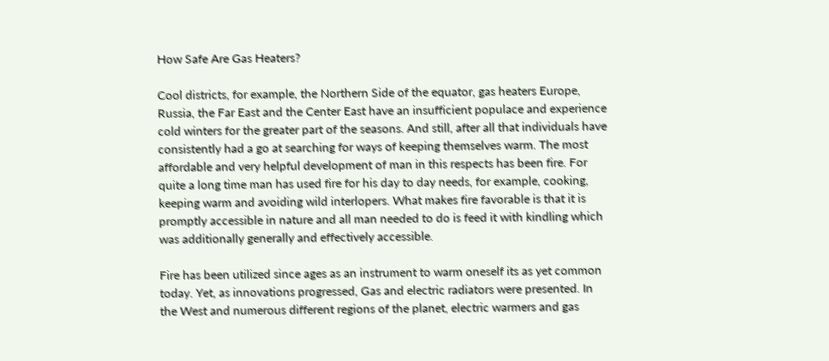How Safe Are Gas Heaters?

Cool districts, for example, the Northern Side of the equator, gas heaters Europe, Russia, the Far East and the Center East have an insufficient populace and experience cold winters for the greater part of the seasons. And still, after all that individuals have consistently had a go at searching for ways of keeping themselves warm. The most affordable and very helpful development of man in this respects has been fire. For quite a long time man has used fire for his day to day needs, for example, cooking, keeping warm and avoiding wild interlopers. What makes fire favorable is that it is promptly accessible in nature and all man needed to do is feed it with kindling which was additionally generally and effectively accessible.

Fire has been utilized since ages as an instrument to warm oneself its as yet common today. Yet, as innovations progressed, Gas and electric radiators were presented. In the West and numerous different regions of the planet, electric warmers and gas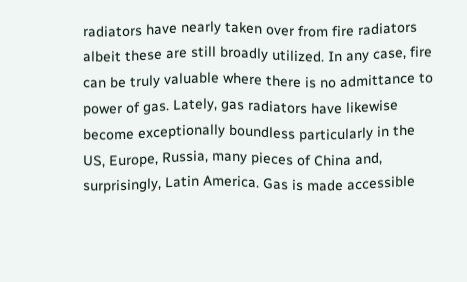radiators have nearly taken over from fire radiators albeit these are still broadly utilized. In any case, fire can be truly valuable where there is no admittance to power of gas. Lately, gas radiators have likewise become exceptionally boundless particularly in the US, Europe, Russia, many pieces of China and, surprisingly, Latin America. Gas is made accessible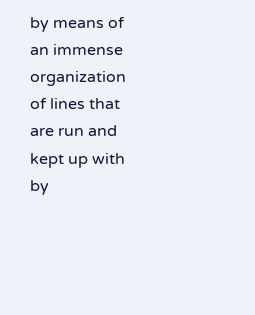by means of an immense organization of lines that are run and kept up with by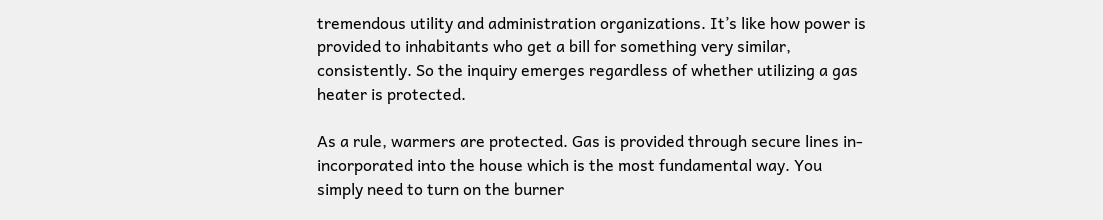tremendous utility and administration organizations. It’s like how power is provided to inhabitants who get a bill for something very similar, consistently. So the inquiry emerges regardless of whether utilizing a gas heater is protected.

As a rule, warmers are protected. Gas is provided through secure lines in-incorporated into the house which is the most fundamental way. You simply need to turn on the burner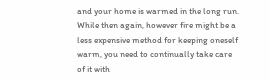and your home is warmed in the long run. While then again, however fire might be a less expensive method for keeping oneself warm, you need to continually take care of it with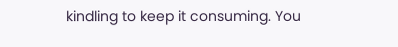kindling to keep it consuming. You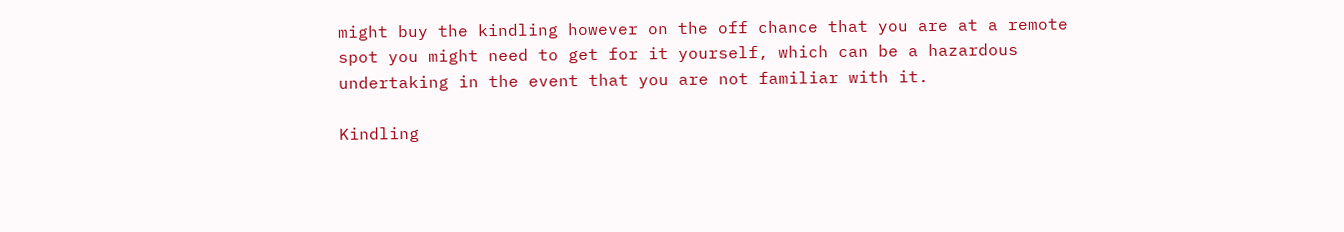might buy the kindling however on the off chance that you are at a remote spot you might need to get for it yourself, which can be a hazardous undertaking in the event that you are not familiar with it.

Kindling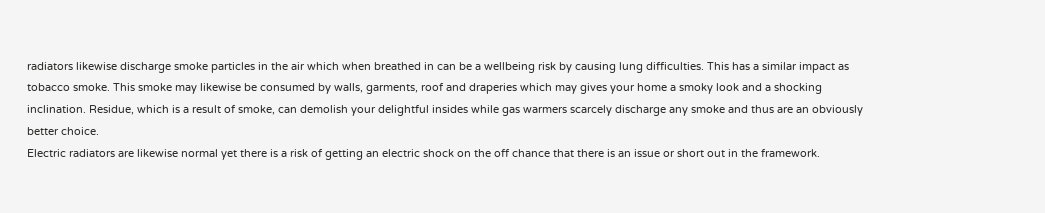radiators likewise discharge smoke particles in the air which when breathed in can be a wellbeing risk by causing lung difficulties. This has a similar impact as tobacco smoke. This smoke may likewise be consumed by walls, garments, roof and draperies which may gives your home a smoky look and a shocking inclination. Residue, which is a result of smoke, can demolish your delightful insides while gas warmers scarcely discharge any smoke and thus are an obviously better choice.
Electric radiators are likewise normal yet there is a risk of getting an electric shock on the off chance that there is an issue or short out in the framework.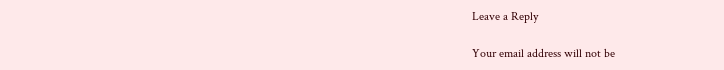Leave a Reply

Your email address will not be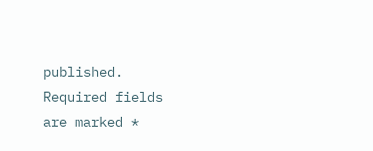published. Required fields are marked *